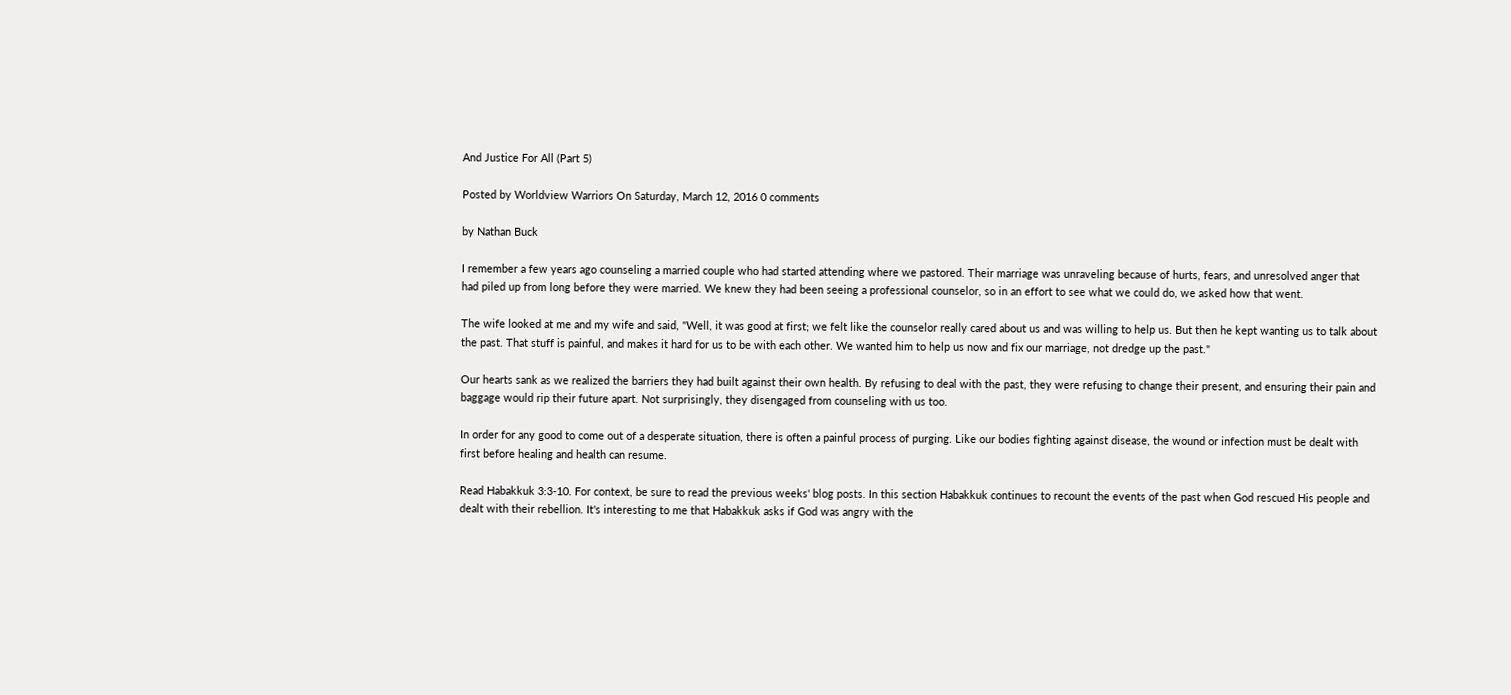And Justice For All (Part 5)

Posted by Worldview Warriors On Saturday, March 12, 2016 0 comments

by Nathan Buck

I remember a few years ago counseling a married couple who had started attending where we pastored. Their marriage was unraveling because of hurts, fears, and unresolved anger that had piled up from long before they were married. We knew they had been seeing a professional counselor, so in an effort to see what we could do, we asked how that went.

The wife looked at me and my wife and said, "Well, it was good at first; we felt like the counselor really cared about us and was willing to help us. But then he kept wanting us to talk about the past. That stuff is painful, and makes it hard for us to be with each other. We wanted him to help us now and fix our marriage, not dredge up the past."

Our hearts sank as we realized the barriers they had built against their own health. By refusing to deal with the past, they were refusing to change their present, and ensuring their pain and baggage would rip their future apart. Not surprisingly, they disengaged from counseling with us too.

In order for any good to come out of a desperate situation, there is often a painful process of purging. Like our bodies fighting against disease, the wound or infection must be dealt with first before healing and health can resume.

Read Habakkuk 3:3-10. For context, be sure to read the previous weeks' blog posts. In this section Habakkuk continues to recount the events of the past when God rescued His people and dealt with their rebellion. It's interesting to me that Habakkuk asks if God was angry with the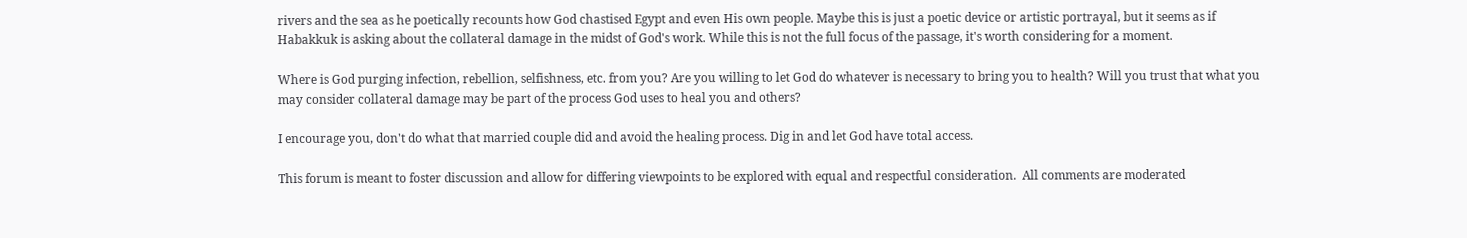rivers and the sea as he poetically recounts how God chastised Egypt and even His own people. Maybe this is just a poetic device or artistic portrayal, but it seems as if Habakkuk is asking about the collateral damage in the midst of God's work. While this is not the full focus of the passage, it's worth considering for a moment.

Where is God purging infection, rebellion, selfishness, etc. from you? Are you willing to let God do whatever is necessary to bring you to health? Will you trust that what you may consider collateral damage may be part of the process God uses to heal you and others?

I encourage you, don't do what that married couple did and avoid the healing process. Dig in and let God have total access.

This forum is meant to foster discussion and allow for differing viewpoints to be explored with equal and respectful consideration.  All comments are moderated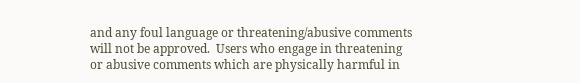and any foul language or threatening/abusive comments will not be approved.  Users who engage in threatening or abusive comments which are physically harmful in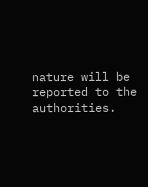nature will be reported to the authorities.